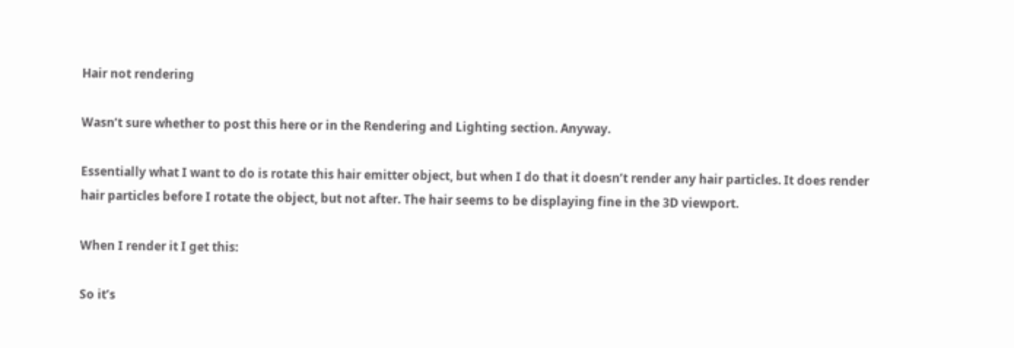Hair not rendering

Wasn’t sure whether to post this here or in the Rendering and Lighting section. Anyway.

Essentially what I want to do is rotate this hair emitter object, but when I do that it doesn’t render any hair particles. It does render hair particles before I rotate the object, but not after. The hair seems to be displaying fine in the 3D viewport.

When I render it I get this:

So it’s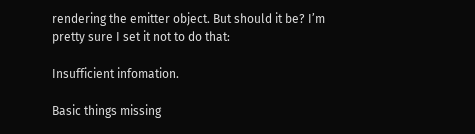rendering the emitter object. But should it be? I’m pretty sure I set it not to do that:

Insufficient infomation.

Basic things missing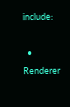include:

  • Renderer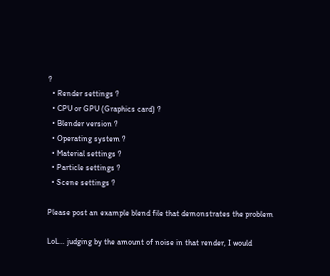?
  • Render settings ?
  • CPU or GPU (Graphics card) ?
  • Blender version ?
  • Operating system ?
  • Material settings ?
  • Particle settings ?
  • Scene settings ?

Please post an example blend file that demonstrates the problem

LoL… judging by the amount of noise in that render, I would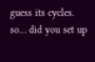guess its cycles.
so… did you set up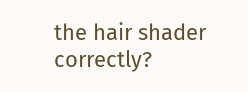the hair shader correctly?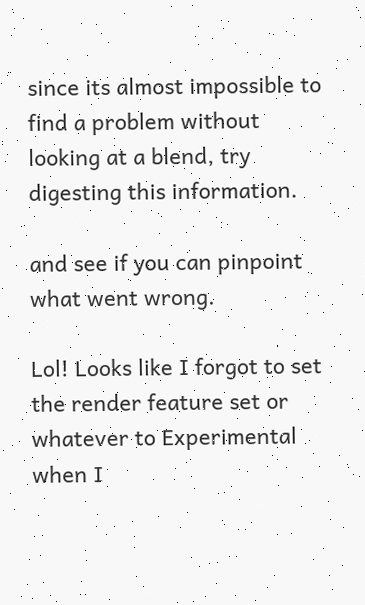since its almost impossible to find a problem without looking at a blend, try digesting this information.

and see if you can pinpoint what went wrong.

Lol! Looks like I forgot to set the render feature set or whatever to Experimental when I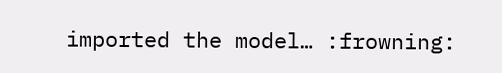imported the model… :frowning: